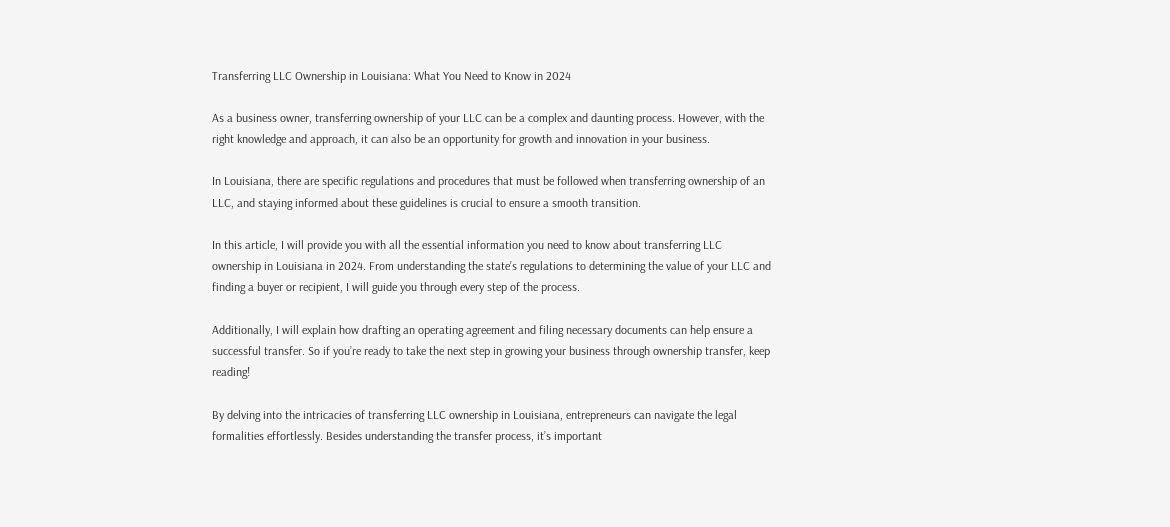Transferring LLC Ownership in Louisiana: What You Need to Know in 2024

As a business owner, transferring ownership of your LLC can be a complex and daunting process. However, with the right knowledge and approach, it can also be an opportunity for growth and innovation in your business.

In Louisiana, there are specific regulations and procedures that must be followed when transferring ownership of an LLC, and staying informed about these guidelines is crucial to ensure a smooth transition.

In this article, I will provide you with all the essential information you need to know about transferring LLC ownership in Louisiana in 2024. From understanding the state’s regulations to determining the value of your LLC and finding a buyer or recipient, I will guide you through every step of the process.

Additionally, I will explain how drafting an operating agreement and filing necessary documents can help ensure a successful transfer. So if you’re ready to take the next step in growing your business through ownership transfer, keep reading!

By delving into the intricacies of transferring LLC ownership in Louisiana, entrepreneurs can navigate the legal formalities effortlessly. Besides understanding the transfer process, it’s important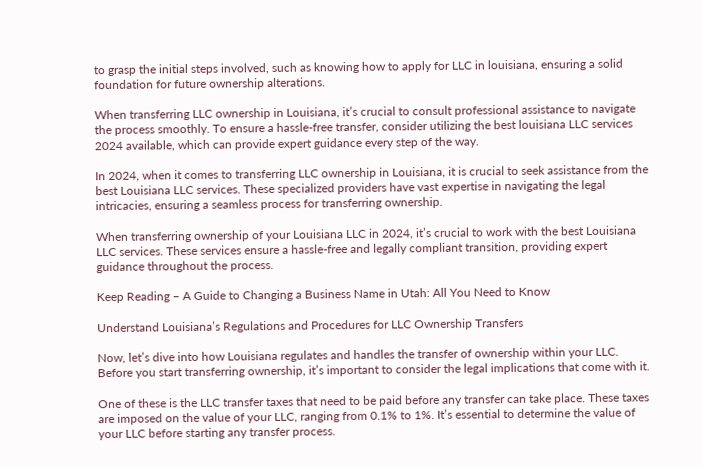to grasp the initial steps involved, such as knowing how to apply for LLC in louisiana, ensuring a solid foundation for future ownership alterations.

When transferring LLC ownership in Louisiana, it’s crucial to consult professional assistance to navigate the process smoothly. To ensure a hassle-free transfer, consider utilizing the best louisiana LLC services 2024 available, which can provide expert guidance every step of the way.

In 2024, when it comes to transferring LLC ownership in Louisiana, it is crucial to seek assistance from the best Louisiana LLC services. These specialized providers have vast expertise in navigating the legal intricacies, ensuring a seamless process for transferring ownership.

When transferring ownership of your Louisiana LLC in 2024, it’s crucial to work with the best Louisiana LLC services. These services ensure a hassle-free and legally compliant transition, providing expert guidance throughout the process.

Keep Reading – A Guide to Changing a Business Name in Utah: All You Need to Know

Understand Louisiana’s Regulations and Procedures for LLC Ownership Transfers

Now, let’s dive into how Louisiana regulates and handles the transfer of ownership within your LLC. Before you start transferring ownership, it’s important to consider the legal implications that come with it.

One of these is the LLC transfer taxes that need to be paid before any transfer can take place. These taxes are imposed on the value of your LLC, ranging from 0.1% to 1%. It’s essential to determine the value of your LLC before starting any transfer process.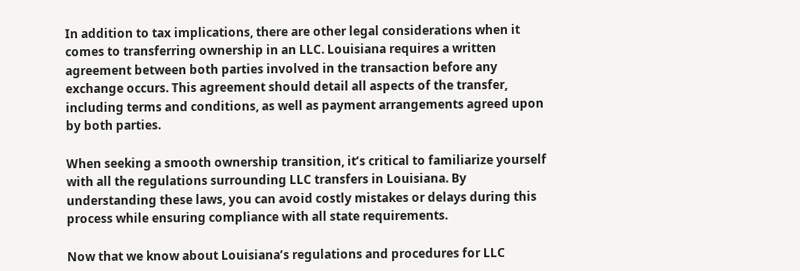In addition to tax implications, there are other legal considerations when it comes to transferring ownership in an LLC. Louisiana requires a written agreement between both parties involved in the transaction before any exchange occurs. This agreement should detail all aspects of the transfer, including terms and conditions, as well as payment arrangements agreed upon by both parties.

When seeking a smooth ownership transition, it’s critical to familiarize yourself with all the regulations surrounding LLC transfers in Louisiana. By understanding these laws, you can avoid costly mistakes or delays during this process while ensuring compliance with all state requirements.

Now that we know about Louisiana’s regulations and procedures for LLC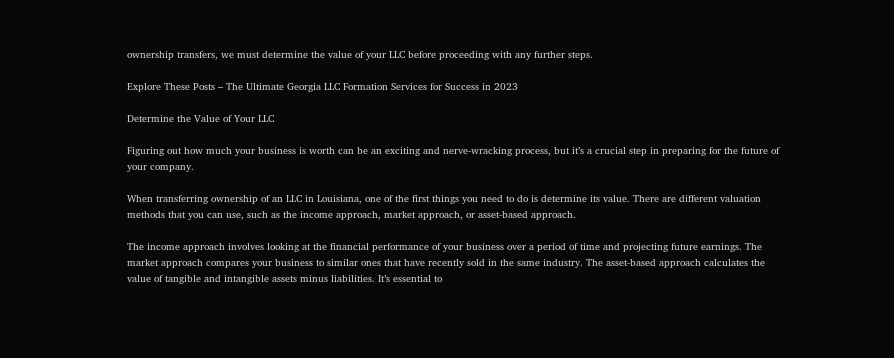ownership transfers, we must determine the value of your LLC before proceeding with any further steps.

Explore These Posts – The Ultimate Georgia LLC Formation Services for Success in 2023

Determine the Value of Your LLC

Figuring out how much your business is worth can be an exciting and nerve-wracking process, but it’s a crucial step in preparing for the future of your company.

When transferring ownership of an LLC in Louisiana, one of the first things you need to do is determine its value. There are different valuation methods that you can use, such as the income approach, market approach, or asset-based approach.

The income approach involves looking at the financial performance of your business over a period of time and projecting future earnings. The market approach compares your business to similar ones that have recently sold in the same industry. The asset-based approach calculates the value of tangible and intangible assets minus liabilities. It’s essential to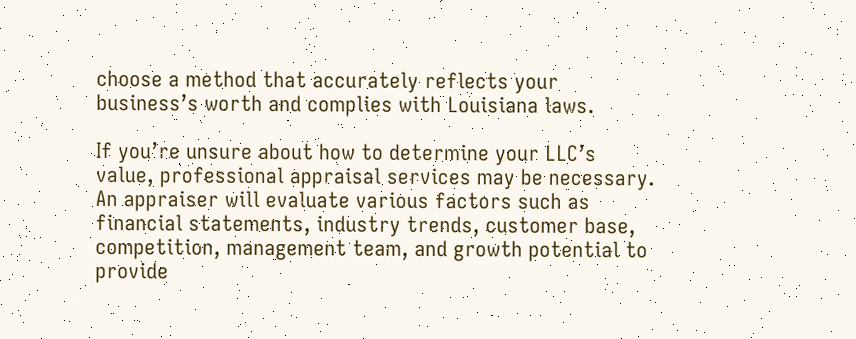choose a method that accurately reflects your business’s worth and complies with Louisiana laws.

If you’re unsure about how to determine your LLC’s value, professional appraisal services may be necessary. An appraiser will evaluate various factors such as financial statements, industry trends, customer base, competition, management team, and growth potential to provide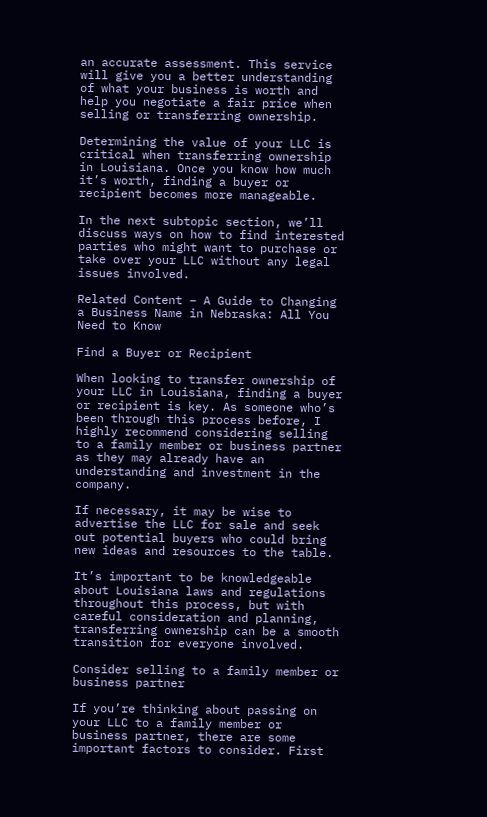an accurate assessment. This service will give you a better understanding of what your business is worth and help you negotiate a fair price when selling or transferring ownership.

Determining the value of your LLC is critical when transferring ownership in Louisiana. Once you know how much it’s worth, finding a buyer or recipient becomes more manageable.

In the next subtopic section, we’ll discuss ways on how to find interested parties who might want to purchase or take over your LLC without any legal issues involved.

Related Content – A Guide to Changing a Business Name in Nebraska: All You Need to Know

Find a Buyer or Recipient

When looking to transfer ownership of your LLC in Louisiana, finding a buyer or recipient is key. As someone who’s been through this process before, I highly recommend considering selling to a family member or business partner as they may already have an understanding and investment in the company.

If necessary, it may be wise to advertise the LLC for sale and seek out potential buyers who could bring new ideas and resources to the table.

It’s important to be knowledgeable about Louisiana laws and regulations throughout this process, but with careful consideration and planning, transferring ownership can be a smooth transition for everyone involved.

Consider selling to a family member or business partner

If you’re thinking about passing on your LLC to a family member or business partner, there are some important factors to consider. First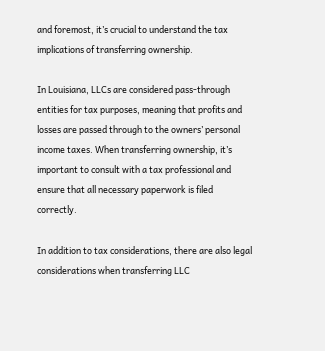and foremost, it’s crucial to understand the tax implications of transferring ownership.

In Louisiana, LLCs are considered pass-through entities for tax purposes, meaning that profits and losses are passed through to the owners’ personal income taxes. When transferring ownership, it’s important to consult with a tax professional and ensure that all necessary paperwork is filed correctly.

In addition to tax considerations, there are also legal considerations when transferring LLC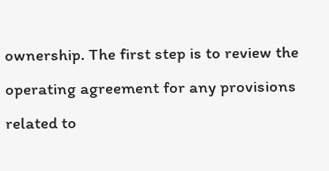ownership. The first step is to review the operating agreement for any provisions related to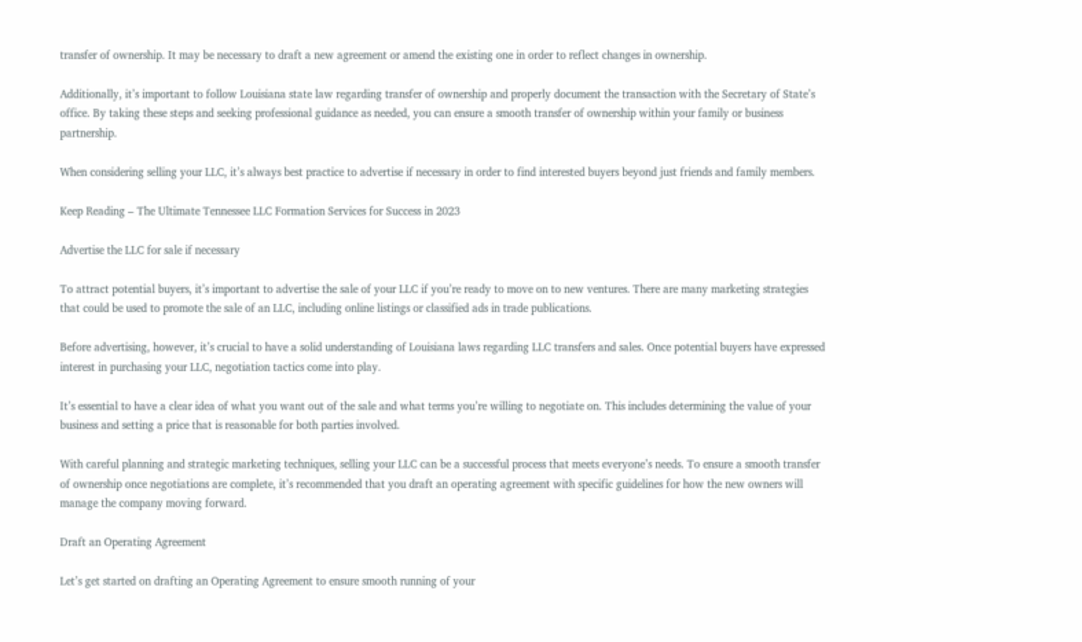transfer of ownership. It may be necessary to draft a new agreement or amend the existing one in order to reflect changes in ownership.

Additionally, it’s important to follow Louisiana state law regarding transfer of ownership and properly document the transaction with the Secretary of State’s office. By taking these steps and seeking professional guidance as needed, you can ensure a smooth transfer of ownership within your family or business partnership.

When considering selling your LLC, it’s always best practice to advertise if necessary in order to find interested buyers beyond just friends and family members.

Keep Reading – The Ultimate Tennessee LLC Formation Services for Success in 2023

Advertise the LLC for sale if necessary

To attract potential buyers, it’s important to advertise the sale of your LLC if you’re ready to move on to new ventures. There are many marketing strategies that could be used to promote the sale of an LLC, including online listings or classified ads in trade publications.

Before advertising, however, it’s crucial to have a solid understanding of Louisiana laws regarding LLC transfers and sales. Once potential buyers have expressed interest in purchasing your LLC, negotiation tactics come into play.

It’s essential to have a clear idea of what you want out of the sale and what terms you’re willing to negotiate on. This includes determining the value of your business and setting a price that is reasonable for both parties involved.

With careful planning and strategic marketing techniques, selling your LLC can be a successful process that meets everyone’s needs. To ensure a smooth transfer of ownership once negotiations are complete, it’s recommended that you draft an operating agreement with specific guidelines for how the new owners will manage the company moving forward.

Draft an Operating Agreement

Let’s get started on drafting an Operating Agreement to ensure smooth running of your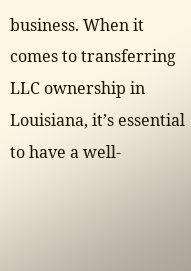business. When it comes to transferring LLC ownership in Louisiana, it’s essential to have a well-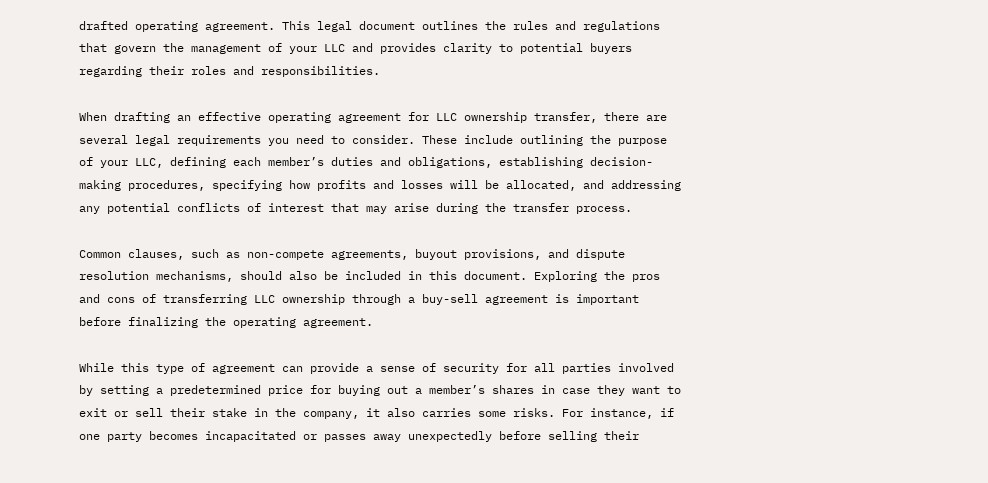drafted operating agreement. This legal document outlines the rules and regulations that govern the management of your LLC and provides clarity to potential buyers regarding their roles and responsibilities.

When drafting an effective operating agreement for LLC ownership transfer, there are several legal requirements you need to consider. These include outlining the purpose of your LLC, defining each member’s duties and obligations, establishing decision-making procedures, specifying how profits and losses will be allocated, and addressing any potential conflicts of interest that may arise during the transfer process.

Common clauses, such as non-compete agreements, buyout provisions, and dispute resolution mechanisms, should also be included in this document. Exploring the pros and cons of transferring LLC ownership through a buy-sell agreement is important before finalizing the operating agreement.

While this type of agreement can provide a sense of security for all parties involved by setting a predetermined price for buying out a member’s shares in case they want to exit or sell their stake in the company, it also carries some risks. For instance, if one party becomes incapacitated or passes away unexpectedly before selling their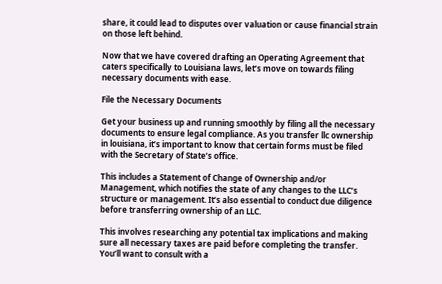share, it could lead to disputes over valuation or cause financial strain on those left behind.

Now that we have covered drafting an Operating Agreement that caters specifically to Louisiana laws, let’s move on towards filing necessary documents with ease.

File the Necessary Documents

Get your business up and running smoothly by filing all the necessary documents to ensure legal compliance. As you transfer llc ownership in louisiana, it’s important to know that certain forms must be filed with the Secretary of State’s office.

This includes a Statement of Change of Ownership and/or Management, which notifies the state of any changes to the LLC’s structure or management. It’s also essential to conduct due diligence before transferring ownership of an LLC.

This involves researching any potential tax implications and making sure all necessary taxes are paid before completing the transfer. You’ll want to consult with a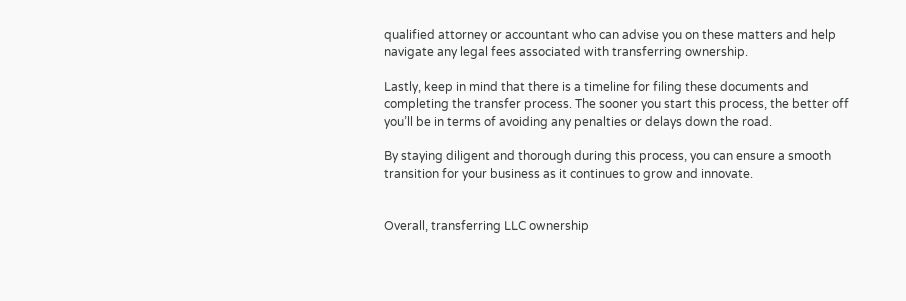qualified attorney or accountant who can advise you on these matters and help navigate any legal fees associated with transferring ownership.

Lastly, keep in mind that there is a timeline for filing these documents and completing the transfer process. The sooner you start this process, the better off you’ll be in terms of avoiding any penalties or delays down the road.

By staying diligent and thorough during this process, you can ensure a smooth transition for your business as it continues to grow and innovate.


Overall, transferring LLC ownership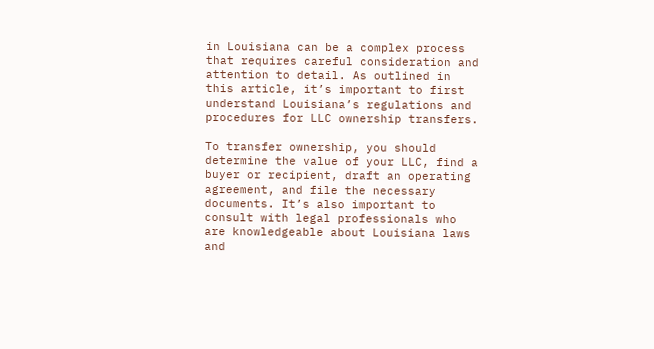in Louisiana can be a complex process that requires careful consideration and attention to detail. As outlined in this article, it’s important to first understand Louisiana’s regulations and procedures for LLC ownership transfers.

To transfer ownership, you should determine the value of your LLC, find a buyer or recipient, draft an operating agreement, and file the necessary documents. It’s also important to consult with legal professionals who are knowledgeable about Louisiana laws and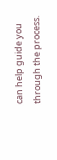can help guide you through the process.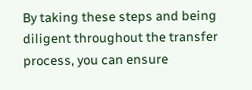By taking these steps and being diligent throughout the transfer process, you can ensure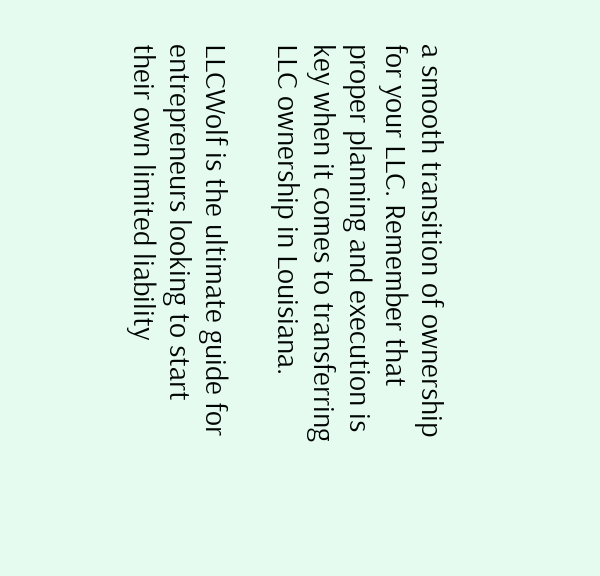a smooth transition of ownership for your LLC. Remember that proper planning and execution is key when it comes to transferring LLC ownership in Louisiana.

LLCWolf is the ultimate guide for entrepreneurs looking to start their own limited liability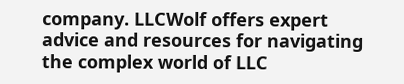company. LLCWolf offers expert advice and resources for navigating the complex world of LLC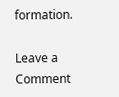formation.

Leave a Comment